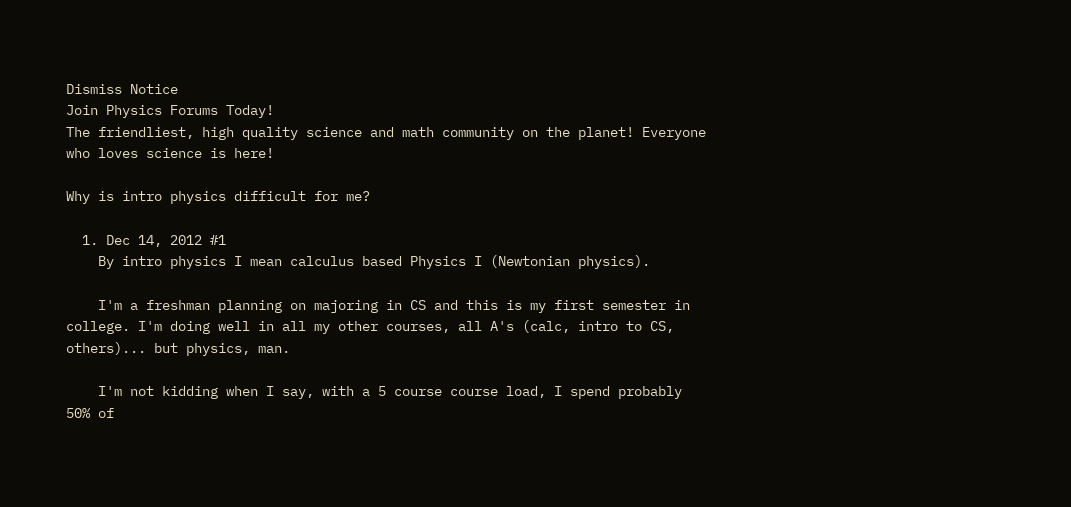Dismiss Notice
Join Physics Forums Today!
The friendliest, high quality science and math community on the planet! Everyone who loves science is here!

Why is intro physics difficult for me?

  1. Dec 14, 2012 #1
    By intro physics I mean calculus based Physics I (Newtonian physics).

    I'm a freshman planning on majoring in CS and this is my first semester in college. I'm doing well in all my other courses, all A's (calc, intro to CS, others)... but physics, man.

    I'm not kidding when I say, with a 5 course course load, I spend probably 50% of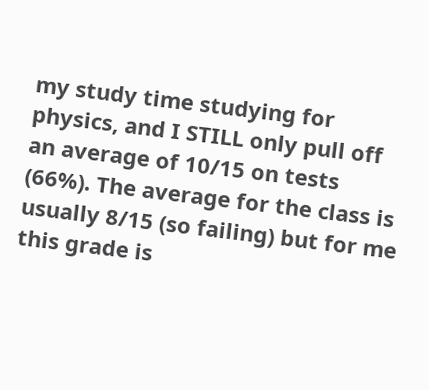my study time studying for physics, and I STILL only pull off an average of 10/15 on tests (66%). The average for the class is usually 8/15 (so failing) but for me this grade is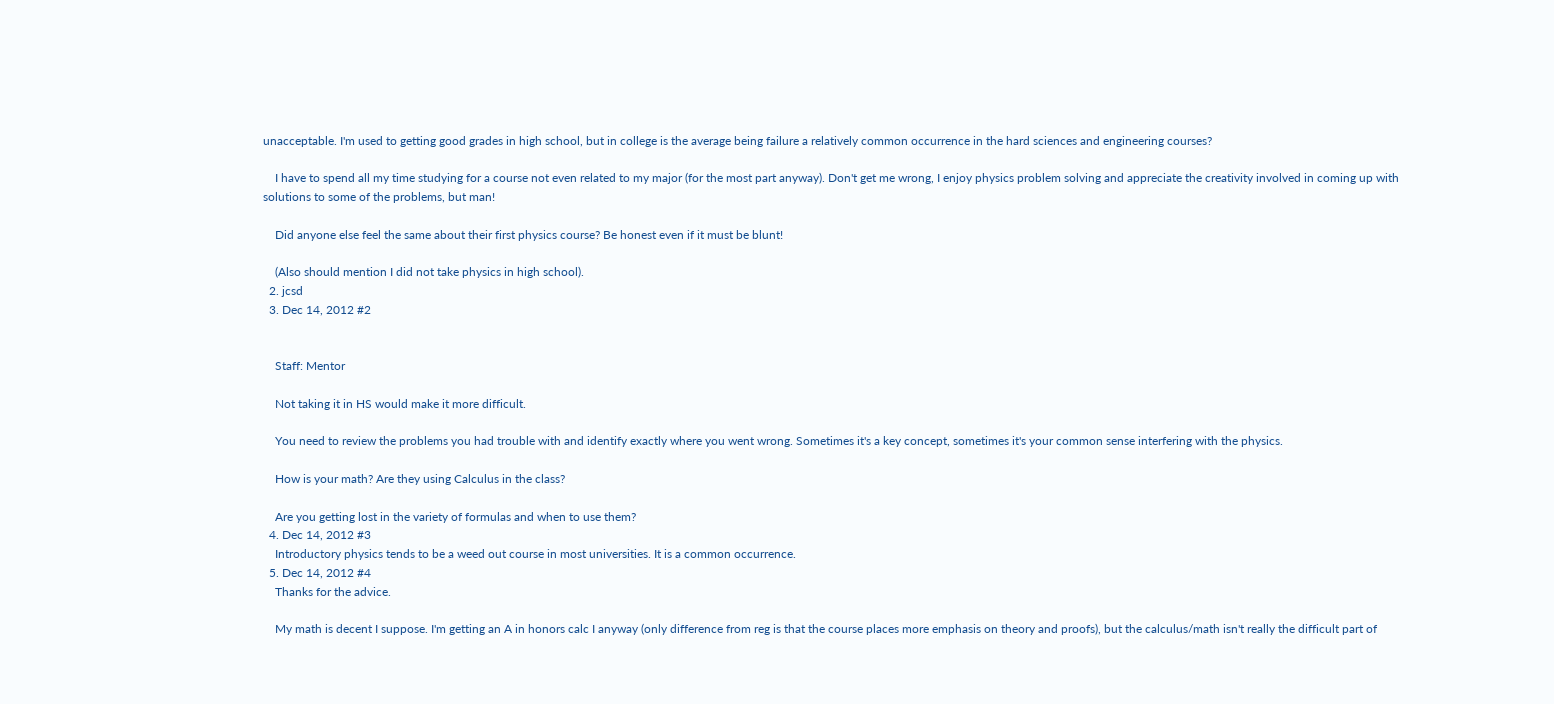unacceptable. I'm used to getting good grades in high school, but in college is the average being failure a relatively common occurrence in the hard sciences and engineering courses?

    I have to spend all my time studying for a course not even related to my major (for the most part anyway). Don't get me wrong, I enjoy physics problem solving and appreciate the creativity involved in coming up with solutions to some of the problems, but man!

    Did anyone else feel the same about their first physics course? Be honest even if it must be blunt!

    (Also should mention I did not take physics in high school).
  2. jcsd
  3. Dec 14, 2012 #2


    Staff: Mentor

    Not taking it in HS would make it more difficult.

    You need to review the problems you had trouble with and identify exactly where you went wrong. Sometimes it's a key concept, sometimes it's your common sense interfering with the physics.

    How is your math? Are they using Calculus in the class?

    Are you getting lost in the variety of formulas and when to use them?
  4. Dec 14, 2012 #3
    Introductory physics tends to be a weed out course in most universities. It is a common occurrence.
  5. Dec 14, 2012 #4
    Thanks for the advice.

    My math is decent I suppose. I'm getting an A in honors calc I anyway (only difference from reg is that the course places more emphasis on theory and proofs), but the calculus/math isn't really the difficult part of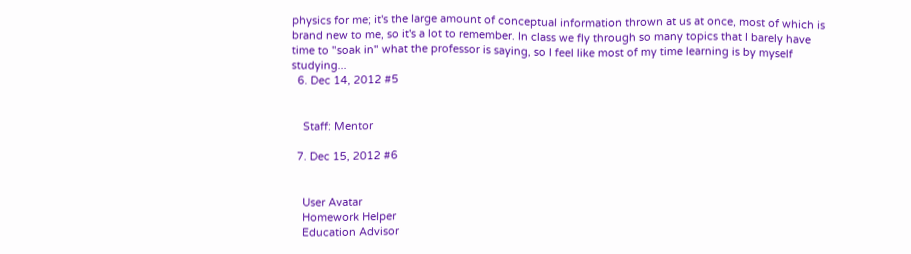physics for me; it's the large amount of conceptual information thrown at us at once, most of which is brand new to me, so it's a lot to remember. In class we fly through so many topics that I barely have time to "soak in" what the professor is saying, so I feel like most of my time learning is by myself studying...
  6. Dec 14, 2012 #5


    Staff: Mentor

  7. Dec 15, 2012 #6


    User Avatar
    Homework Helper
    Education Advisor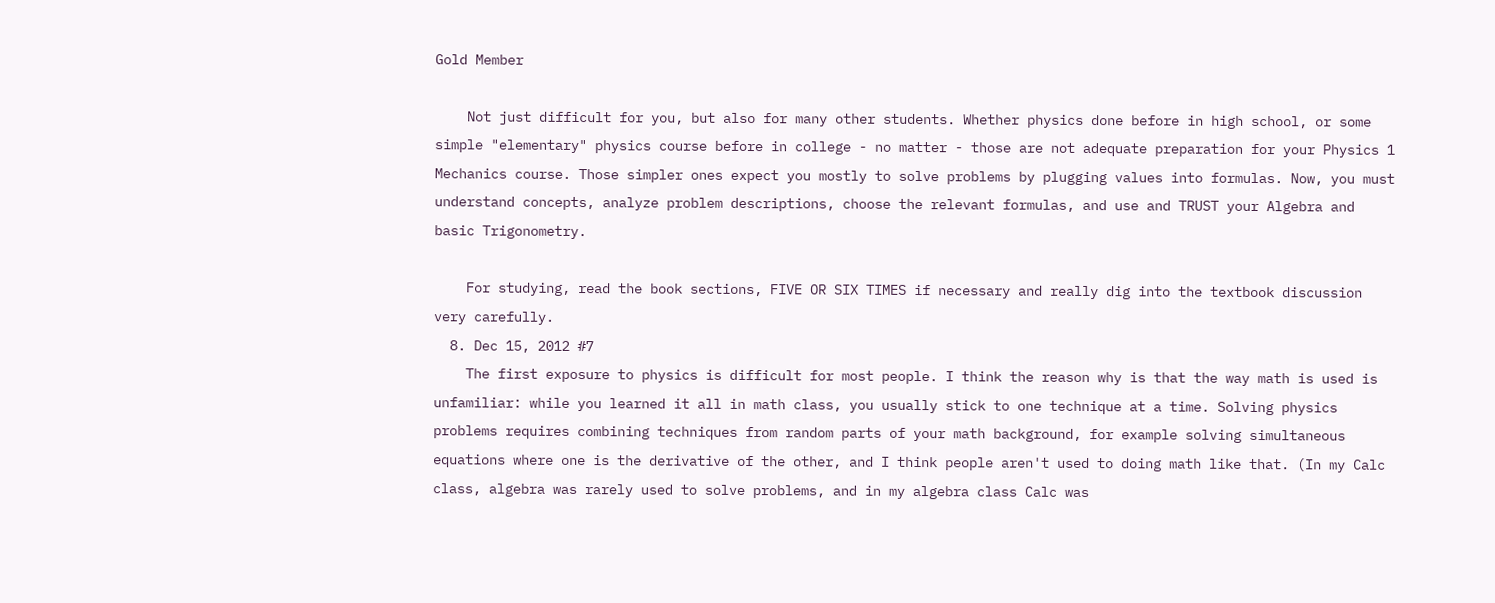Gold Member

    Not just difficult for you, but also for many other students. Whether physics done before in high school, or some simple "elementary" physics course before in college - no matter - those are not adequate preparation for your Physics 1 Mechanics course. Those simpler ones expect you mostly to solve problems by plugging values into formulas. Now, you must understand concepts, analyze problem descriptions, choose the relevant formulas, and use and TRUST your Algebra and basic Trigonometry.

    For studying, read the book sections, FIVE OR SIX TIMES if necessary and really dig into the textbook discussion very carefully.
  8. Dec 15, 2012 #7
    The first exposure to physics is difficult for most people. I think the reason why is that the way math is used is unfamiliar: while you learned it all in math class, you usually stick to one technique at a time. Solving physics problems requires combining techniques from random parts of your math background, for example solving simultaneous equations where one is the derivative of the other, and I think people aren't used to doing math like that. (In my Calc class, algebra was rarely used to solve problems, and in my algebra class Calc was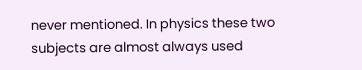never mentioned. In physics these two subjects are almost always used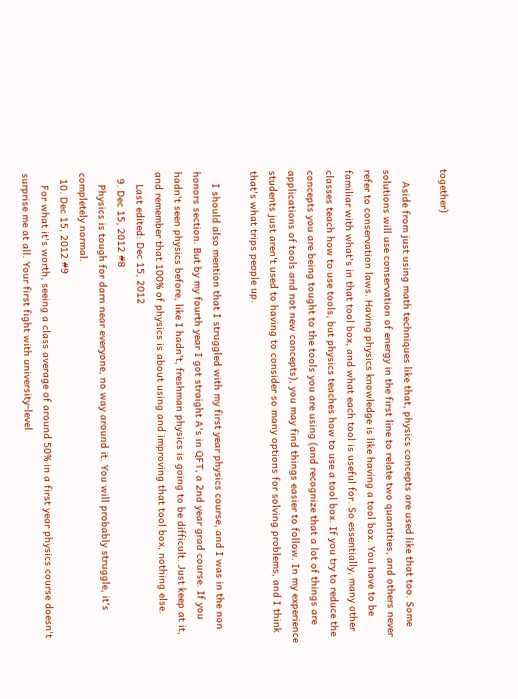together)

    Aside from just using math techniques like that, physics concepts are used like that too. Some solutions will use conservation of energy in the first line to relate two quantities, and others never refer to conservation laws. Having physics knowledge is like having a tool box. You have to be familiar with what's in that tool box, and what each tool is useful for. So essentially, many other classes teach how to use tools, but physics teaches how to use a tool box. If you try to reduce the concepts you are being tought to the tools you are using (and recognize that a lot of things are applications of tools and not new concepts), you may find things easier to follow. In my experience students just aren't used to having to consider so many options for solving problems, and I think that's what trips people up.

    I should also mention that I struggled with my first year physics course, and I was in the non honors section. But by my fourth year I got straight A's in QFT, a 2nd year grad course. If you hadn't seen physics before, like I hadn't, freshman physics is going to be difficult. Just keep at it, and remember that 100% of physics is about using and improving that tool box, nothing else.
    Last edited: Dec 15, 2012
  9. Dec 15, 2012 #8
    Physics is tough for darn near everyone, no way around it. You will probably struggle, it's completely normal.
  10. Dec 15, 2012 #9
    For what it's worth, seeing a class average of around 50% in a first year physics course doesn't surprise me at all. Your first fight with university-level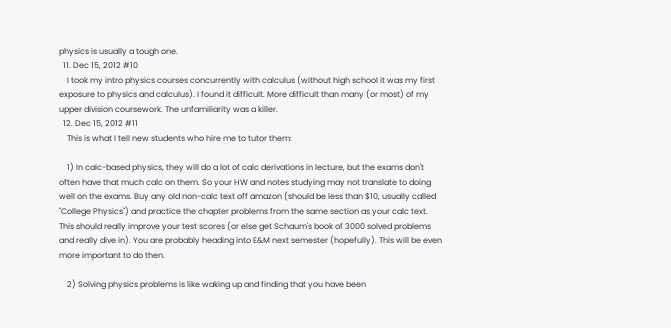physics is usually a tough one.
  11. Dec 15, 2012 #10
    I took my intro physics courses concurrently with calculus (without high school it was my first exposure to physics and calculus). I found it difficult. More difficult than many (or most) of my upper division coursework. The unfamiliarity was a killer.
  12. Dec 15, 2012 #11
    This is what I tell new students who hire me to tutor them:

    1) In calc-based physics, they will do a lot of calc derivations in lecture, but the exams don't often have that much calc on them. So your HW and notes studying may not translate to doing well on the exams. Buy any old non-calc text off amazon (should be less than $10, usually called "College Physics") and practice the chapter problems from the same section as your calc text. This should really improve your test scores (or else get Schaum's book of 3000 solved problems and really dive in). You are probably heading into E&M next semester (hopefully). This will be even more important to do then.

    2) Solving physics problems is like waking up and finding that you have been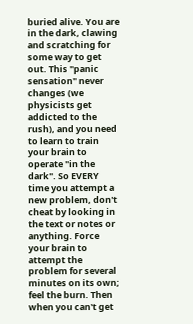buried alive. You are in the dark, clawing and scratching for some way to get out. This "panic sensation" never changes (we physicists get addicted to the rush), and you need to learn to train your brain to operate "in the dark". So EVERY time you attempt a new problem, don't cheat by looking in the text or notes or anything. Force your brain to attempt the problem for several minutes on its own; feel the burn. Then when you can't get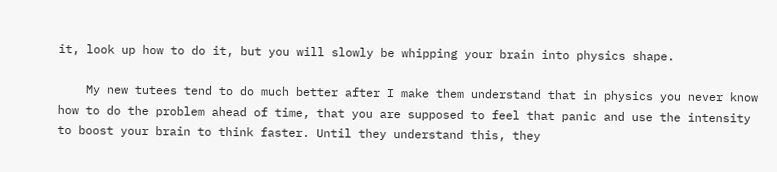it, look up how to do it, but you will slowly be whipping your brain into physics shape.

    My new tutees tend to do much better after I make them understand that in physics you never know how to do the problem ahead of time, that you are supposed to feel that panic and use the intensity to boost your brain to think faster. Until they understand this, they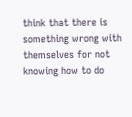think that there is something wrong with themselves for not knowing how to do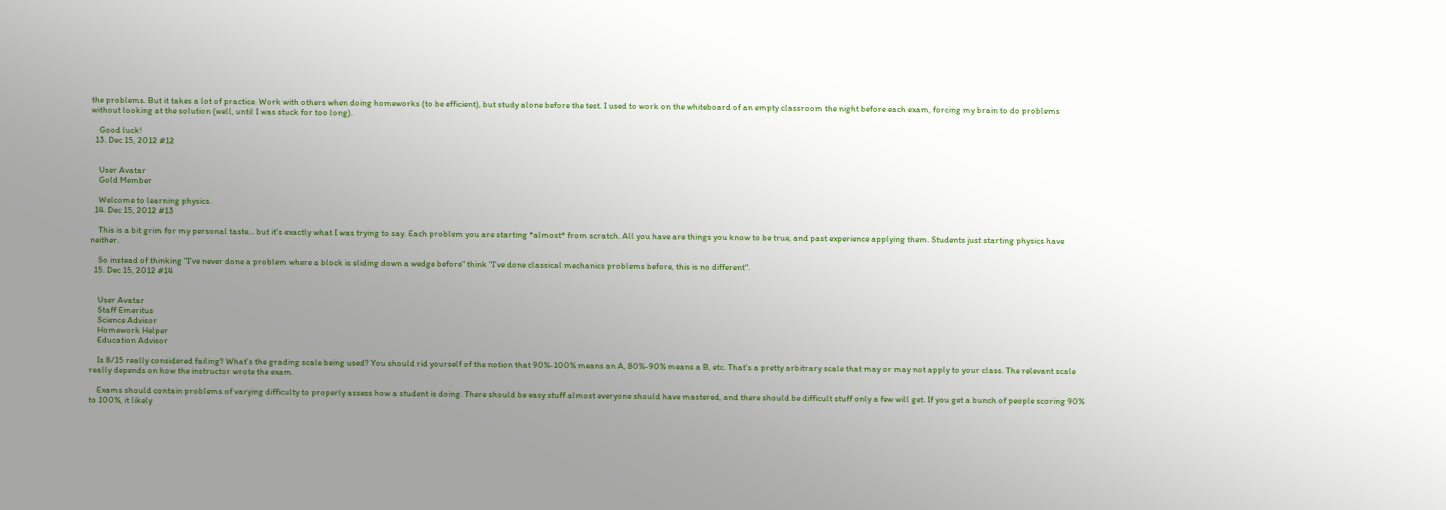the problems. But it takes a lot of practice. Work with others when doing homeworks (to be efficient), but study alone before the test. I used to work on the whiteboard of an empty classroom the night before each exam, forcing my brain to do problems without looking at the solution (well, until I was stuck for too long).

    Good luck!
  13. Dec 15, 2012 #12


    User Avatar
    Gold Member

    Welcome to learning physics.
  14. Dec 15, 2012 #13

    This is a bit grim for my personal taste... but it's exactly what I was trying to say. Each problem you are starting *almost* from scratch. All you have are things you know to be true, and past experience applying them. Students just starting physics have neither.

    So instead of thinking "I've never done a problem where a block is sliding down a wedge before" think "I've done classical mechanics problems before, this is no different".
  15. Dec 15, 2012 #14


    User Avatar
    Staff Emeritus
    Science Advisor
    Homework Helper
    Education Advisor

    Is 8/15 really considered failing? What's the grading scale being used? You should rid yourself of the notion that 90%-100% means an A, 80%-90% means a B, etc. That's a pretty arbitrary scale that may or may not apply to your class. The relevant scale really depends on how the instructor wrote the exam.

    Exams should contain problems of varying difficulty to properly assess how a student is doing. There should be easy stuff almost everyone should have mastered, and there should be difficult stuff only a few will get. If you get a bunch of people scoring 90% to 100%, it likely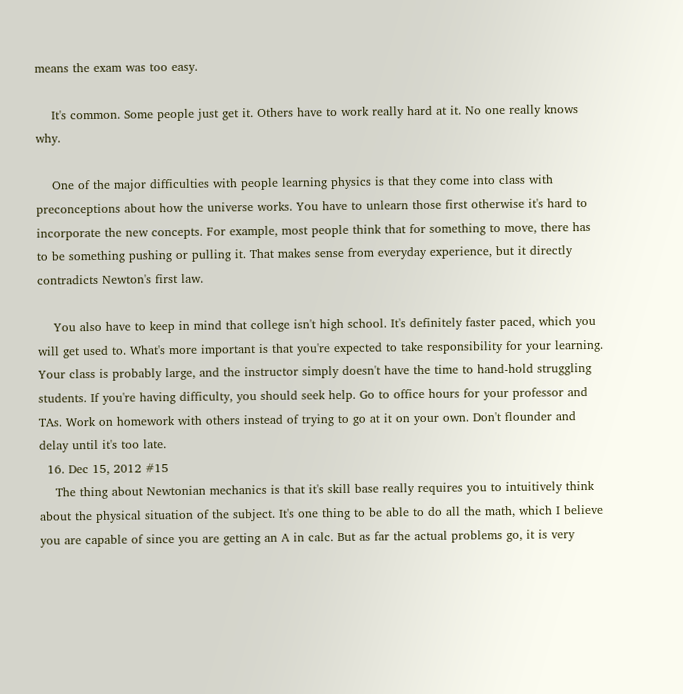means the exam was too easy.

    It's common. Some people just get it. Others have to work really hard at it. No one really knows why.

    One of the major difficulties with people learning physics is that they come into class with preconceptions about how the universe works. You have to unlearn those first otherwise it's hard to incorporate the new concepts. For example, most people think that for something to move, there has to be something pushing or pulling it. That makes sense from everyday experience, but it directly contradicts Newton's first law.

    You also have to keep in mind that college isn't high school. It's definitely faster paced, which you will get used to. What's more important is that you're expected to take responsibility for your learning. Your class is probably large, and the instructor simply doesn't have the time to hand-hold struggling students. If you're having difficulty, you should seek help. Go to office hours for your professor and TAs. Work on homework with others instead of trying to go at it on your own. Don't flounder and delay until it's too late.
  16. Dec 15, 2012 #15
    The thing about Newtonian mechanics is that it's skill base really requires you to intuitively think about the physical situation of the subject. It's one thing to be able to do all the math, which I believe you are capable of since you are getting an A in calc. But as far the actual problems go, it is very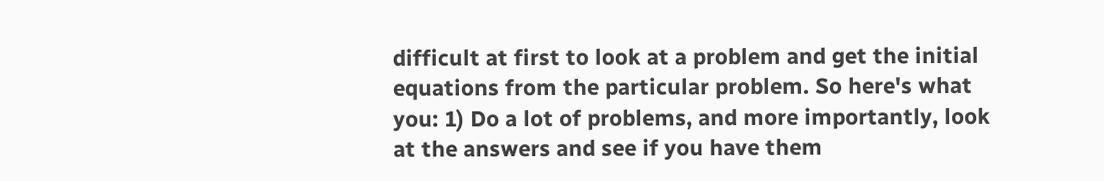difficult at first to look at a problem and get the initial equations from the particular problem. So here's what you: 1) Do a lot of problems, and more importantly, look at the answers and see if you have them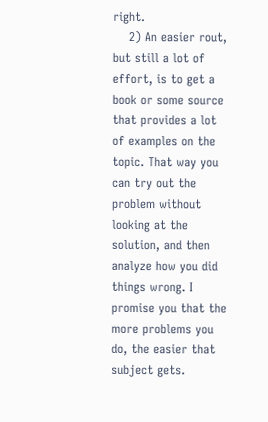right.
    2) An easier rout, but still a lot of effort, is to get a book or some source that provides a lot of examples on the topic. That way you can try out the problem without looking at the solution, and then analyze how you did things wrong. I promise you that the more problems you do, the easier that subject gets.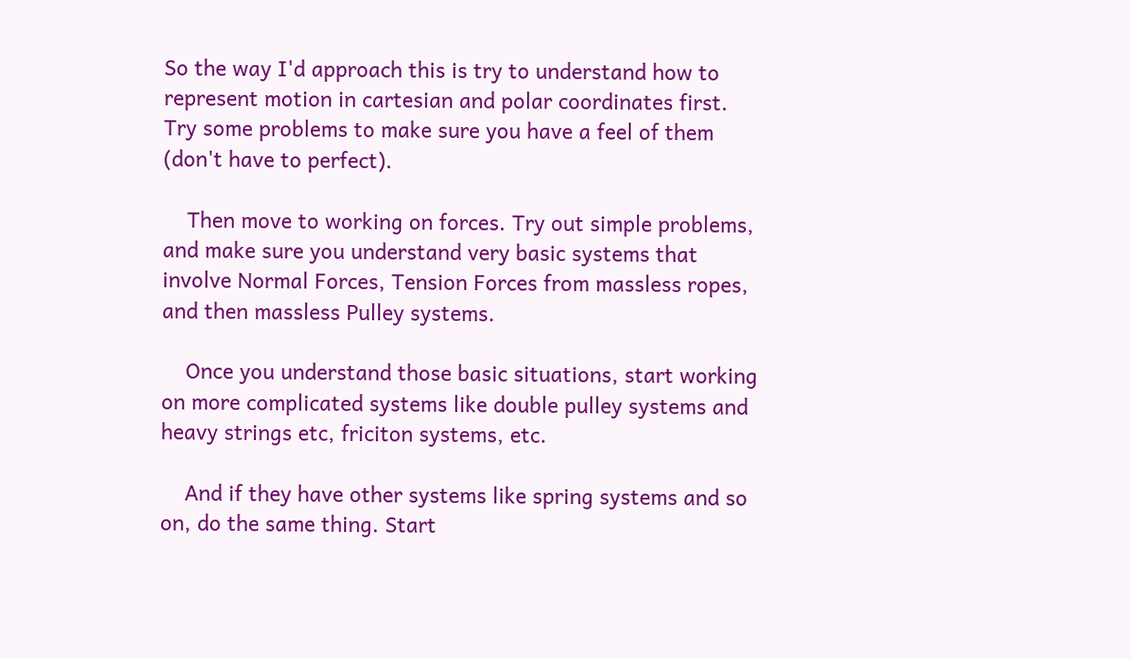So the way I'd approach this is try to understand how to represent motion in cartesian and polar coordinates first. Try some problems to make sure you have a feel of them (don't have to perfect).

    Then move to working on forces. Try out simple problems, and make sure you understand very basic systems that involve Normal Forces, Tension Forces from massless ropes, and then massless Pulley systems.

    Once you understand those basic situations, start working on more complicated systems like double pulley systems and heavy strings etc, friciton systems, etc.

    And if they have other systems like spring systems and so on, do the same thing. Start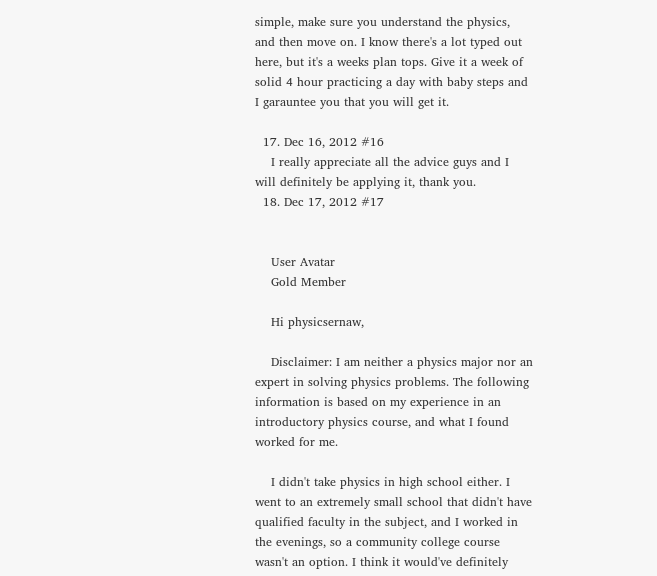simple, make sure you understand the physics, and then move on. I know there's a lot typed out here, but it's a weeks plan tops. Give it a week of solid 4 hour practicing a day with baby steps and I garauntee you that you will get it.

  17. Dec 16, 2012 #16
    I really appreciate all the advice guys and I will definitely be applying it, thank you.
  18. Dec 17, 2012 #17


    User Avatar
    Gold Member

    Hi physicsernaw,

    Disclaimer: I am neither a physics major nor an expert in solving physics problems. The following information is based on my experience in an introductory physics course, and what I found worked for me.

    I didn't take physics in high school either. I went to an extremely small school that didn't have qualified faculty in the subject, and I worked in the evenings, so a community college course wasn't an option. I think it would've definitely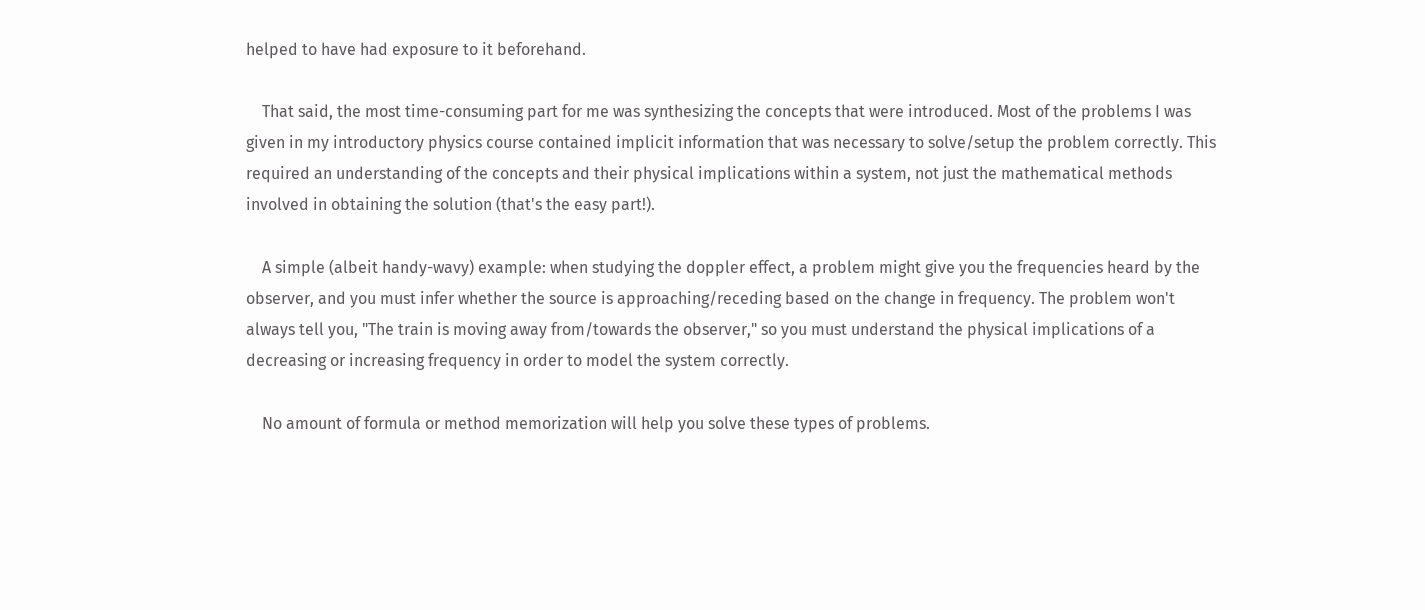helped to have had exposure to it beforehand.

    That said, the most time-consuming part for me was synthesizing the concepts that were introduced. Most of the problems I was given in my introductory physics course contained implicit information that was necessary to solve/setup the problem correctly. This required an understanding of the concepts and their physical implications within a system, not just the mathematical methods involved in obtaining the solution (that's the easy part!).

    A simple (albeit handy-wavy) example: when studying the doppler effect, a problem might give you the frequencies heard by the observer, and you must infer whether the source is approaching/receding based on the change in frequency. The problem won't always tell you, "The train is moving away from/towards the observer," so you must understand the physical implications of a decreasing or increasing frequency in order to model the system correctly.

    No amount of formula or method memorization will help you solve these types of problems.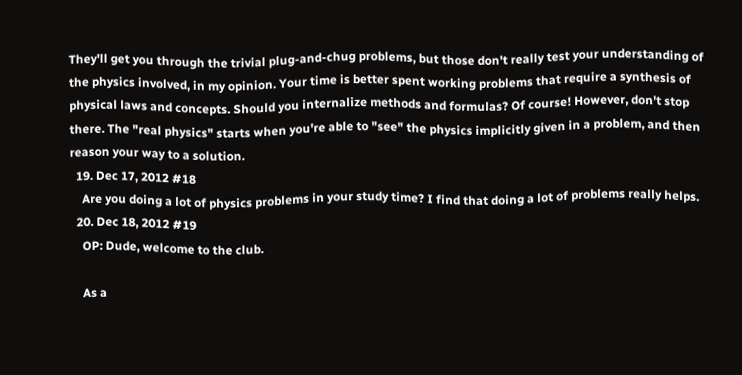They'll get you through the trivial plug-and-chug problems, but those don't really test your understanding of the physics involved, in my opinion. Your time is better spent working problems that require a synthesis of physical laws and concepts. Should you internalize methods and formulas? Of course! However, don't stop there. The "real physics" starts when you're able to "see" the physics implicitly given in a problem, and then reason your way to a solution.
  19. Dec 17, 2012 #18
    Are you doing a lot of physics problems in your study time? I find that doing a lot of problems really helps.
  20. Dec 18, 2012 #19
    OP: Dude, welcome to the club.

    As a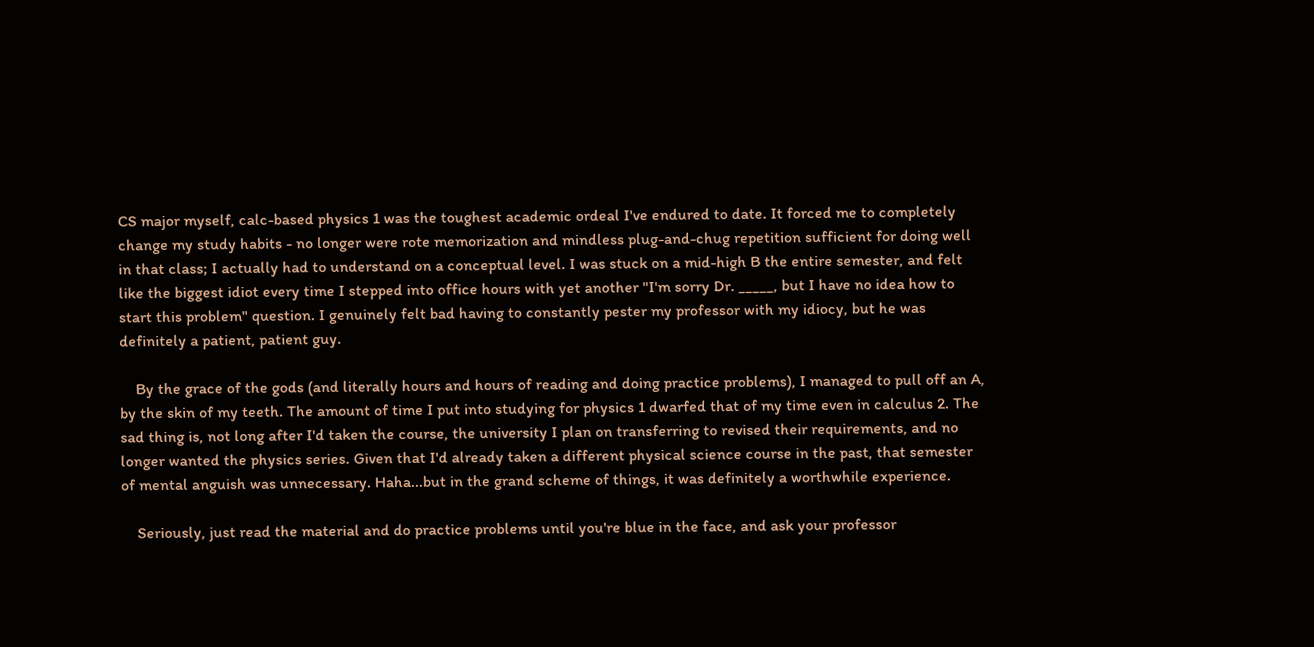CS major myself, calc-based physics 1 was the toughest academic ordeal I've endured to date. It forced me to completely change my study habits - no longer were rote memorization and mindless plug-and-chug repetition sufficient for doing well in that class; I actually had to understand on a conceptual level. I was stuck on a mid-high B the entire semester, and felt like the biggest idiot every time I stepped into office hours with yet another "I'm sorry Dr. _____, but I have no idea how to start this problem" question. I genuinely felt bad having to constantly pester my professor with my idiocy, but he was definitely a patient, patient guy.

    By the grace of the gods (and literally hours and hours of reading and doing practice problems), I managed to pull off an A, by the skin of my teeth. The amount of time I put into studying for physics 1 dwarfed that of my time even in calculus 2. The sad thing is, not long after I'd taken the course, the university I plan on transferring to revised their requirements, and no longer wanted the physics series. Given that I'd already taken a different physical science course in the past, that semester of mental anguish was unnecessary. Haha...but in the grand scheme of things, it was definitely a worthwhile experience.

    Seriously, just read the material and do practice problems until you're blue in the face, and ask your professor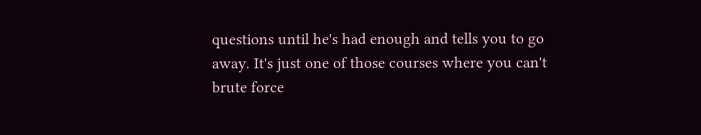questions until he's had enough and tells you to go away. It's just one of those courses where you can't brute force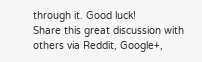through it. Good luck!
Share this great discussion with others via Reddit, Google+,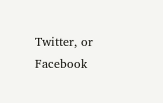Twitter, or Facebook